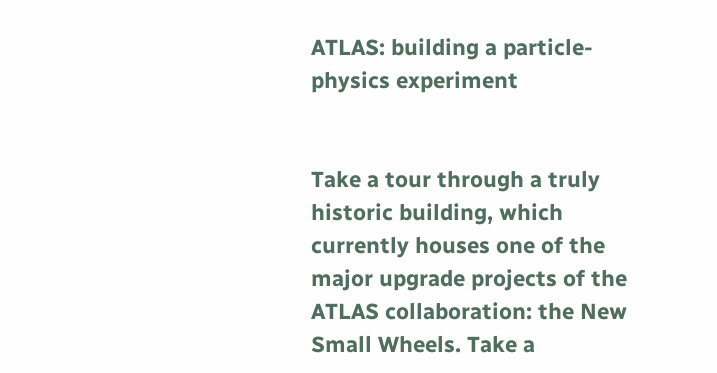ATLAS: building a particle-physics experiment


Take a tour through a truly historic building, which currently houses one of the major upgrade projects of the ATLAS collaboration: the New Small Wheels. Take a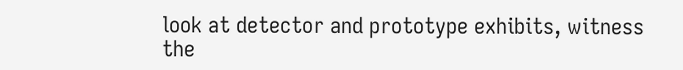look at detector and prototype exhibits, witness the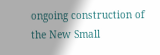ongoing construction of the New Small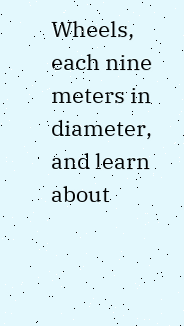Wheels, each nine meters in diameter, and learn about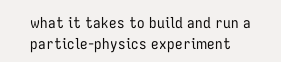what it takes to build and run a particle-physics experiment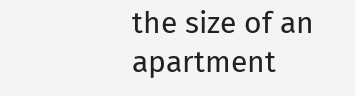the size of an apartment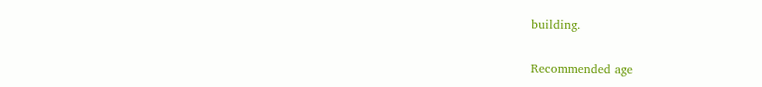building.

Recommended age